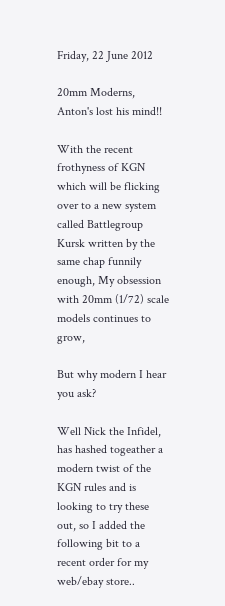Friday, 22 June 2012

20mm Moderns, Anton's lost his mind!!

With the recent frothyness of KGN which will be flicking over to a new system called Battlegroup Kursk written by the same chap funnily enough, My obsession with 20mm (1/72) scale models continues to grow,

But why modern I hear you ask?

Well Nick the Infidel, has hashed togeather a modern twist of the KGN rules and is looking to try these out, so I added the following bit to a recent order for my web/ebay store..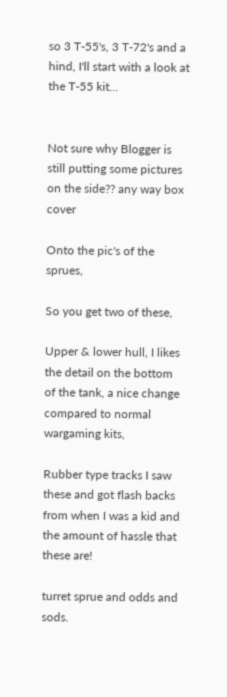so 3 T-55's, 3 T-72's and a hind, I'll start with a look at the T-55 kit...


Not sure why Blogger is still putting some pictures on the side?? any way box cover

Onto the pic's of the sprues,

So you get two of these,

Upper & lower hull, I likes the detail on the bottom of the tank, a nice change compared to normal wargaming kits,

Rubber type tracks I saw these and got flash backs from when I was a kid and the amount of hassle that these are!

turret sprue and odds and sods.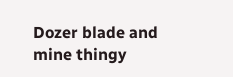Dozer blade and mine thingy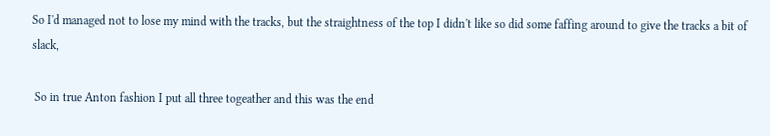So I'd managed not to lose my mind with the tracks, but the straightness of the top I didn't like so did some faffing around to give the tracks a bit of slack,

 So in true Anton fashion I put all three togeather and this was the end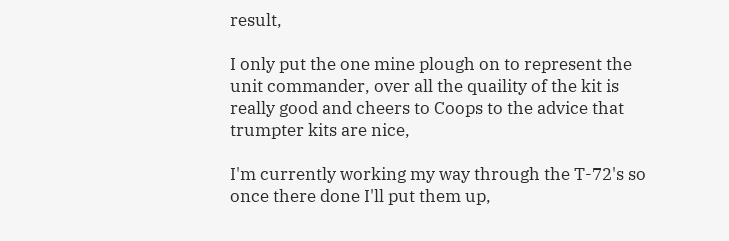result,

I only put the one mine plough on to represent the unit commander, over all the quaility of the kit is really good and cheers to Coops to the advice that trumpter kits are nice,

I'm currently working my way through the T-72's so once there done I'll put them up,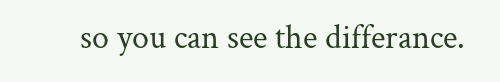so you can see the differance.